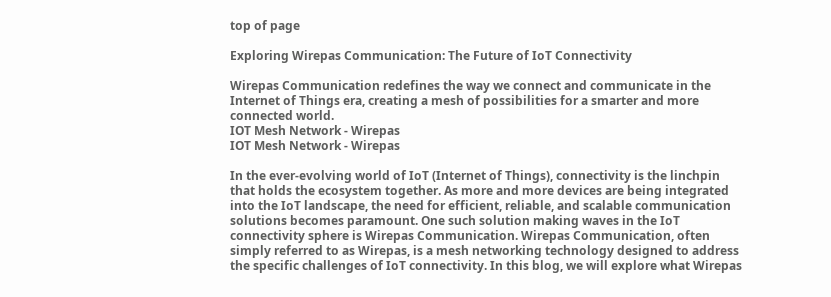top of page

Exploring Wirepas Communication: The Future of IoT Connectivity

Wirepas Communication redefines the way we connect and communicate in the Internet of Things era, creating a mesh of possibilities for a smarter and more connected world.
IOT Mesh Network - Wirepas
IOT Mesh Network - Wirepas

In the ever-evolving world of IoT (Internet of Things), connectivity is the linchpin that holds the ecosystem together. As more and more devices are being integrated into the IoT landscape, the need for efficient, reliable, and scalable communication solutions becomes paramount. One such solution making waves in the IoT connectivity sphere is Wirepas Communication. Wirepas Communication, often simply referred to as Wirepas, is a mesh networking technology designed to address the specific challenges of IoT connectivity. In this blog, we will explore what Wirepas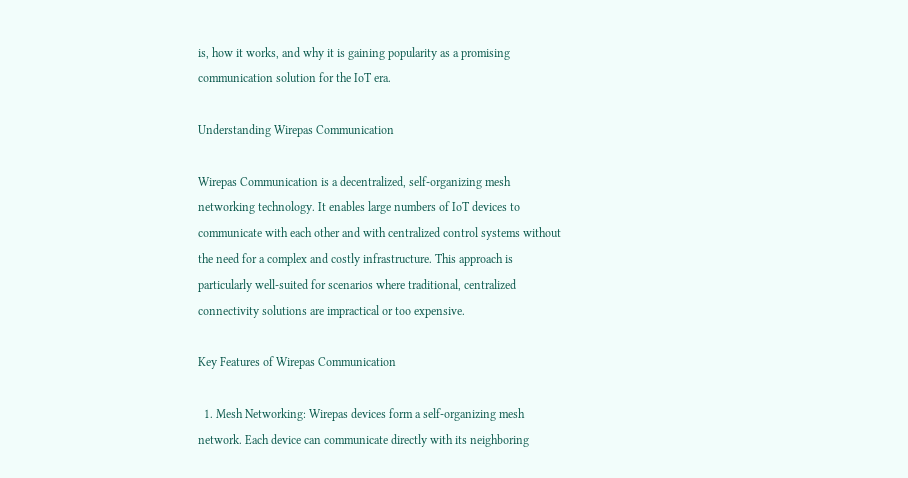is, how it works, and why it is gaining popularity as a promising communication solution for the IoT era.

Understanding Wirepas Communication

Wirepas Communication is a decentralized, self-organizing mesh networking technology. It enables large numbers of IoT devices to communicate with each other and with centralized control systems without the need for a complex and costly infrastructure. This approach is particularly well-suited for scenarios where traditional, centralized connectivity solutions are impractical or too expensive.

Key Features of Wirepas Communication

  1. Mesh Networking: Wirepas devices form a self-organizing mesh network. Each device can communicate directly with its neighboring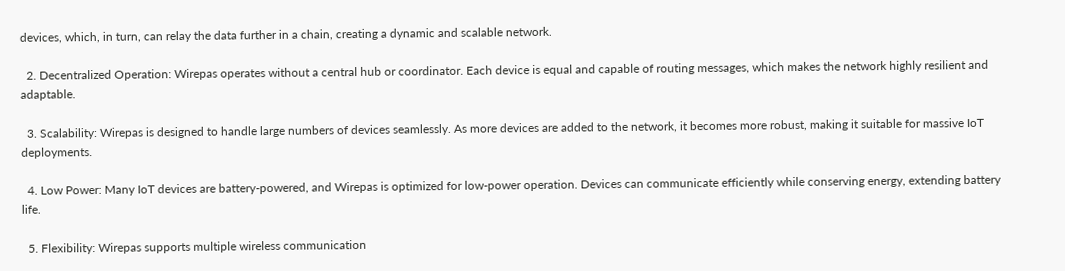devices, which, in turn, can relay the data further in a chain, creating a dynamic and scalable network.

  2. Decentralized Operation: Wirepas operates without a central hub or coordinator. Each device is equal and capable of routing messages, which makes the network highly resilient and adaptable.

  3. Scalability: Wirepas is designed to handle large numbers of devices seamlessly. As more devices are added to the network, it becomes more robust, making it suitable for massive IoT deployments.

  4. Low Power: Many IoT devices are battery-powered, and Wirepas is optimized for low-power operation. Devices can communicate efficiently while conserving energy, extending battery life.

  5. Flexibility: Wirepas supports multiple wireless communication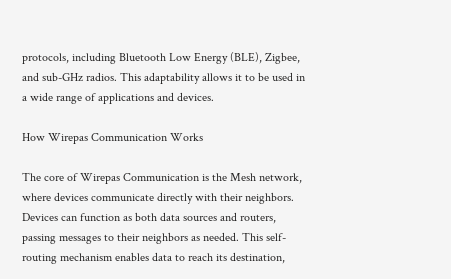protocols, including Bluetooth Low Energy (BLE), Zigbee, and sub-GHz radios. This adaptability allows it to be used in a wide range of applications and devices.

How Wirepas Communication Works

The core of Wirepas Communication is the Mesh network, where devices communicate directly with their neighbors. Devices can function as both data sources and routers, passing messages to their neighbors as needed. This self-routing mechanism enables data to reach its destination,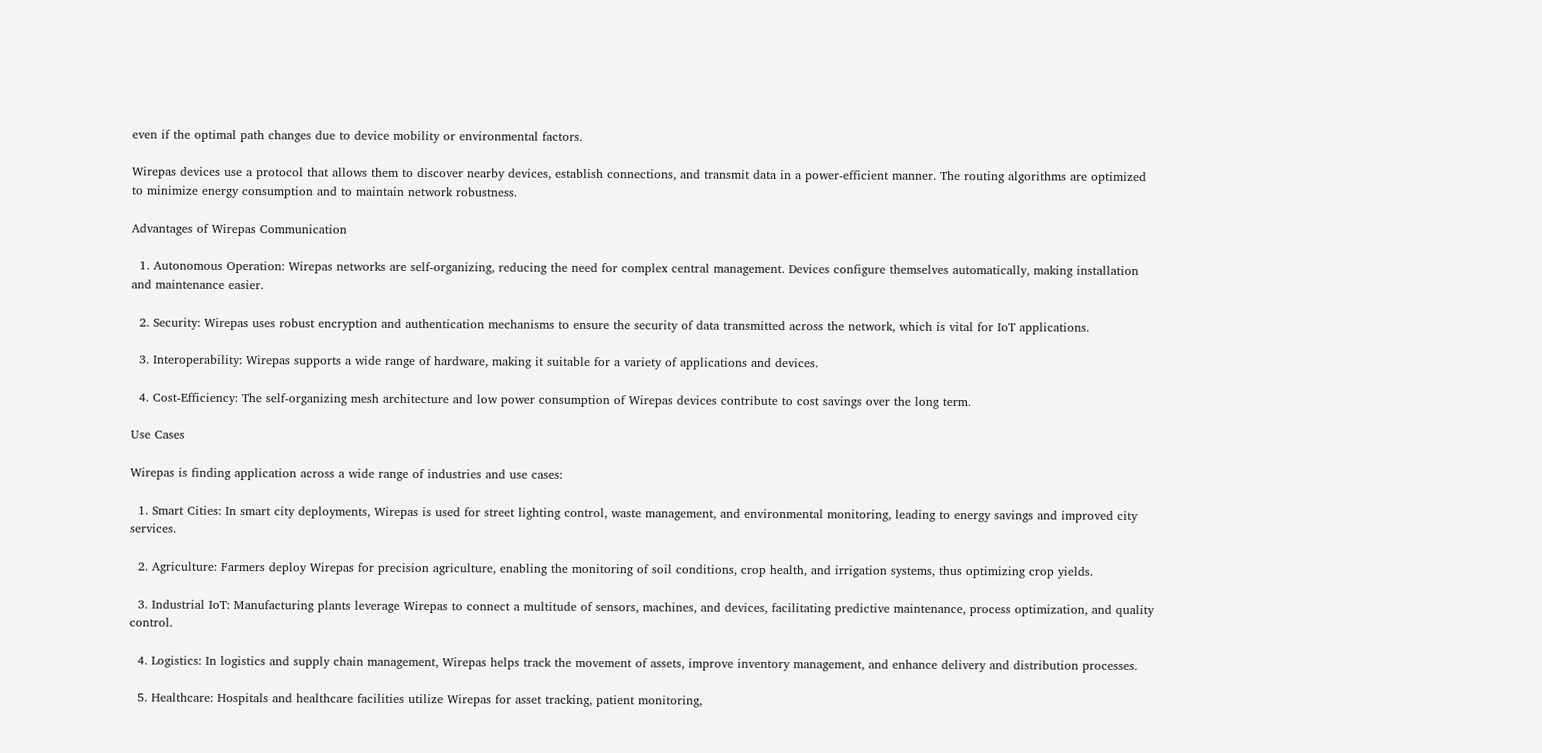even if the optimal path changes due to device mobility or environmental factors.

Wirepas devices use a protocol that allows them to discover nearby devices, establish connections, and transmit data in a power-efficient manner. The routing algorithms are optimized to minimize energy consumption and to maintain network robustness.

Advantages of Wirepas Communication

  1. Autonomous Operation: Wirepas networks are self-organizing, reducing the need for complex central management. Devices configure themselves automatically, making installation and maintenance easier.

  2. Security: Wirepas uses robust encryption and authentication mechanisms to ensure the security of data transmitted across the network, which is vital for IoT applications.

  3. Interoperability: Wirepas supports a wide range of hardware, making it suitable for a variety of applications and devices.

  4. Cost-Efficiency: The self-organizing mesh architecture and low power consumption of Wirepas devices contribute to cost savings over the long term.

Use Cases

Wirepas is finding application across a wide range of industries and use cases:

  1. Smart Cities: In smart city deployments, Wirepas is used for street lighting control, waste management, and environmental monitoring, leading to energy savings and improved city services.

  2. Agriculture: Farmers deploy Wirepas for precision agriculture, enabling the monitoring of soil conditions, crop health, and irrigation systems, thus optimizing crop yields.

  3. Industrial IoT: Manufacturing plants leverage Wirepas to connect a multitude of sensors, machines, and devices, facilitating predictive maintenance, process optimization, and quality control.

  4. Logistics: In logistics and supply chain management, Wirepas helps track the movement of assets, improve inventory management, and enhance delivery and distribution processes.

  5. Healthcare: Hospitals and healthcare facilities utilize Wirepas for asset tracking, patient monitoring,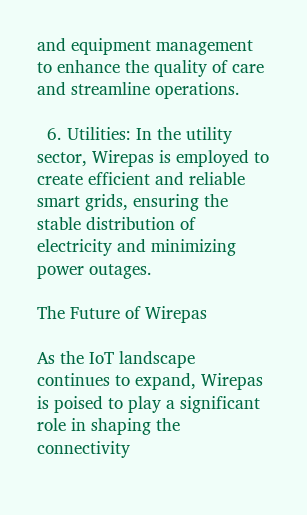and equipment management to enhance the quality of care and streamline operations.

  6. Utilities: In the utility sector, Wirepas is employed to create efficient and reliable smart grids, ensuring the stable distribution of electricity and minimizing power outages.

The Future of Wirepas

As the IoT landscape continues to expand, Wirepas is poised to play a significant role in shaping the connectivity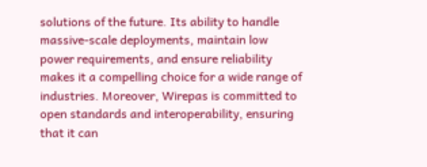solutions of the future. Its ability to handle massive-scale deployments, maintain low power requirements, and ensure reliability makes it a compelling choice for a wide range of industries. Moreover, Wirepas is committed to open standards and interoperability, ensuring that it can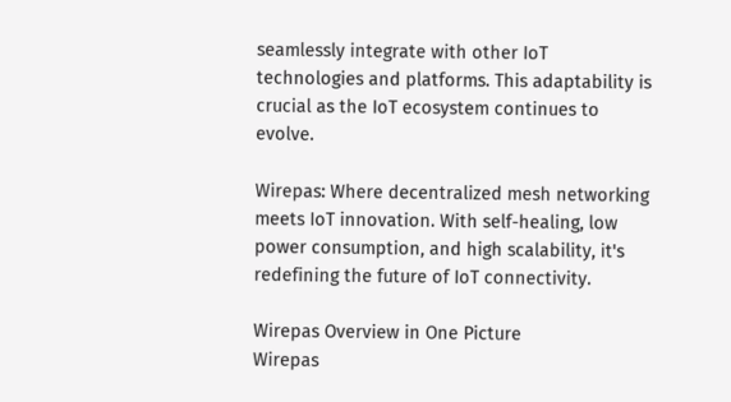seamlessly integrate with other IoT technologies and platforms. This adaptability is crucial as the IoT ecosystem continues to evolve.

Wirepas: Where decentralized mesh networking meets IoT innovation. With self-healing, low power consumption, and high scalability, it's redefining the future of IoT connectivity.

Wirepas Overview in One Picture
Wirepas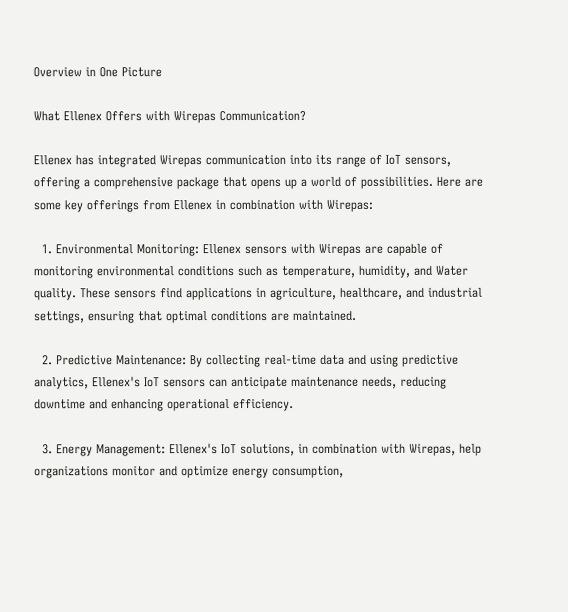Overview in One Picture

What Ellenex Offers with Wirepas Communication?

Ellenex has integrated Wirepas communication into its range of IoT sensors, offering a comprehensive package that opens up a world of possibilities. Here are some key offerings from Ellenex in combination with Wirepas:

  1. Environmental Monitoring: Ellenex sensors with Wirepas are capable of monitoring environmental conditions such as temperature, humidity, and Water quality. These sensors find applications in agriculture, healthcare, and industrial settings, ensuring that optimal conditions are maintained.

  2. Predictive Maintenance: By collecting real-time data and using predictive analytics, Ellenex's IoT sensors can anticipate maintenance needs, reducing downtime and enhancing operational efficiency.

  3. Energy Management: Ellenex's IoT solutions, in combination with Wirepas, help organizations monitor and optimize energy consumption,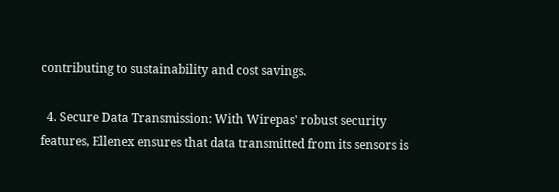contributing to sustainability and cost savings.

  4. Secure Data Transmission: With Wirepas' robust security features, Ellenex ensures that data transmitted from its sensors is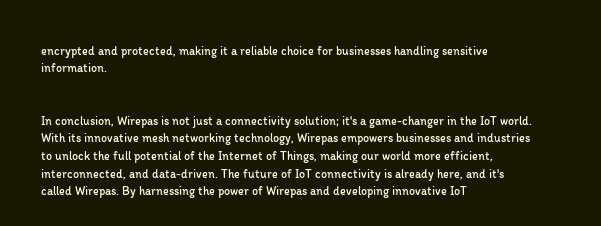encrypted and protected, making it a reliable choice for businesses handling sensitive information.


In conclusion, Wirepas is not just a connectivity solution; it's a game-changer in the IoT world. With its innovative mesh networking technology, Wirepas empowers businesses and industries to unlock the full potential of the Internet of Things, making our world more efficient, interconnected, and data-driven. The future of IoT connectivity is already here, and it's called Wirepas. By harnessing the power of Wirepas and developing innovative IoT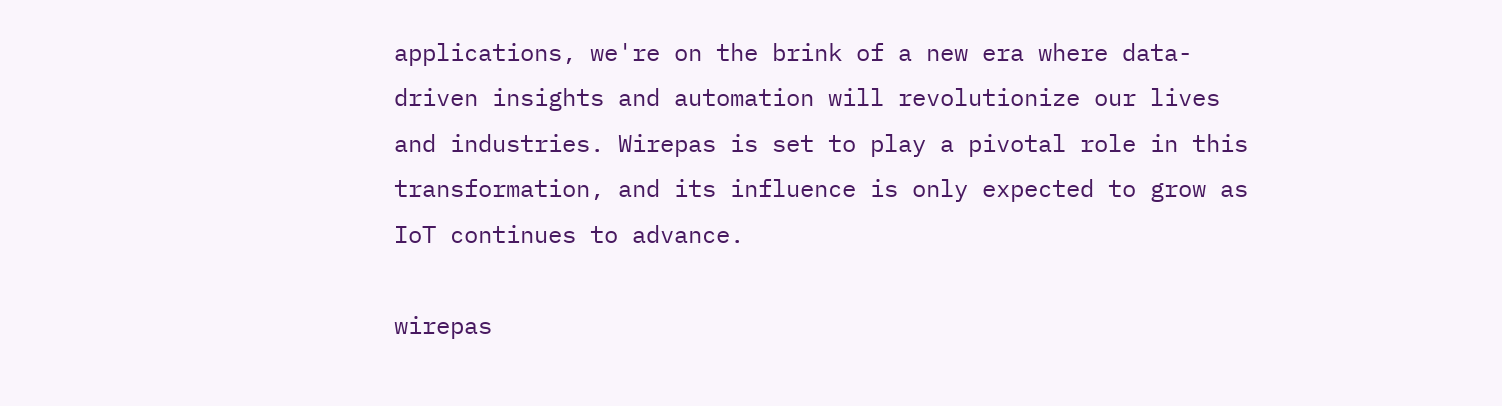applications, we're on the brink of a new era where data-driven insights and automation will revolutionize our lives and industries. Wirepas is set to play a pivotal role in this transformation, and its influence is only expected to grow as IoT continues to advance.

wirepas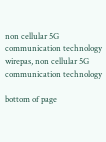non cellular 5G communication technology
wirepas, non cellular 5G communication technology

bottom of page